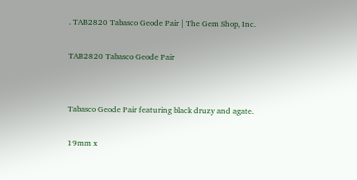. TAB2820 Tabasco Geode Pair | The Gem Shop, Inc.

TAB2820 Tabasco Geode Pair


Tabasco Geode Pair featuring black druzy and agate.

19mm x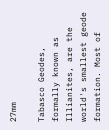27mm

Tabasco Geodes, formally known as Illianites, are the world's smallest geode formation. Most of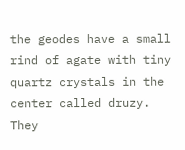the geodes have a small rind of agate with tiny quartz crystals in the center called druzy. They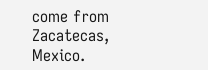come from Zacatecas, Mexico.